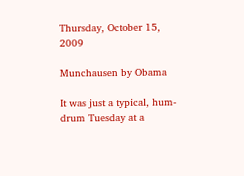Thursday, October 15, 2009

Munchausen by Obama

It was just a typical, hum-drum Tuesday at a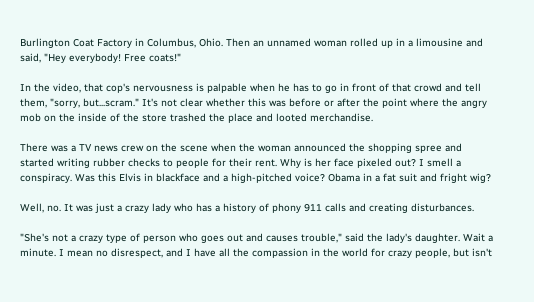Burlington Coat Factory in Columbus, Ohio. Then an unnamed woman rolled up in a limousine and said, "Hey everybody! Free coats!"

In the video, that cop's nervousness is palpable when he has to go in front of that crowd and tell them, "sorry, but...scram." It's not clear whether this was before or after the point where the angry mob on the inside of the store trashed the place and looted merchandise.

There was a TV news crew on the scene when the woman announced the shopping spree and started writing rubber checks to people for their rent. Why is her face pixeled out? I smell a conspiracy. Was this Elvis in blackface and a high-pitched voice? Obama in a fat suit and fright wig?

Well, no. It was just a crazy lady who has a history of phony 911 calls and creating disturbances.

"She's not a crazy type of person who goes out and causes trouble," said the lady's daughter. Wait a minute. I mean no disrespect, and I have all the compassion in the world for crazy people, but isn't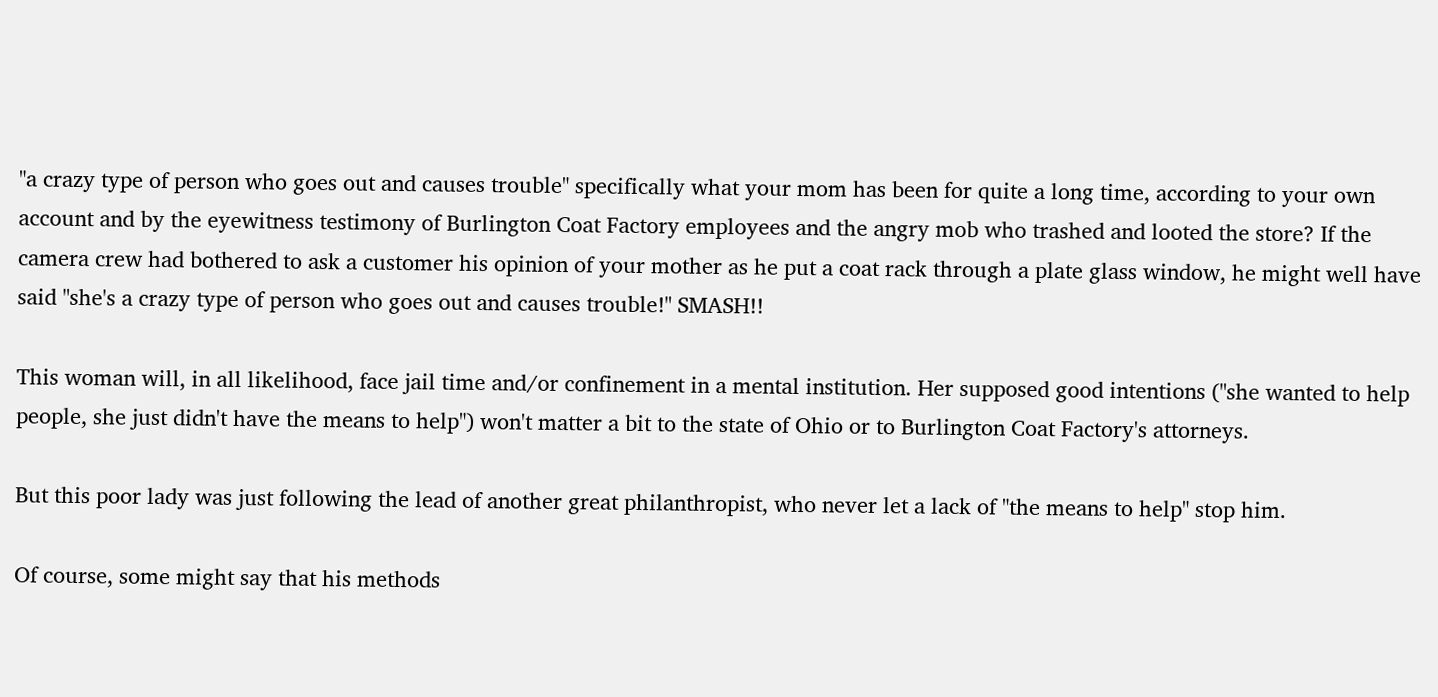"a crazy type of person who goes out and causes trouble" specifically what your mom has been for quite a long time, according to your own account and by the eyewitness testimony of Burlington Coat Factory employees and the angry mob who trashed and looted the store? If the camera crew had bothered to ask a customer his opinion of your mother as he put a coat rack through a plate glass window, he might well have said "she's a crazy type of person who goes out and causes trouble!" SMASH!!

This woman will, in all likelihood, face jail time and/or confinement in a mental institution. Her supposed good intentions ("she wanted to help people, she just didn't have the means to help") won't matter a bit to the state of Ohio or to Burlington Coat Factory's attorneys.

But this poor lady was just following the lead of another great philanthropist, who never let a lack of "the means to help" stop him.

Of course, some might say that his methods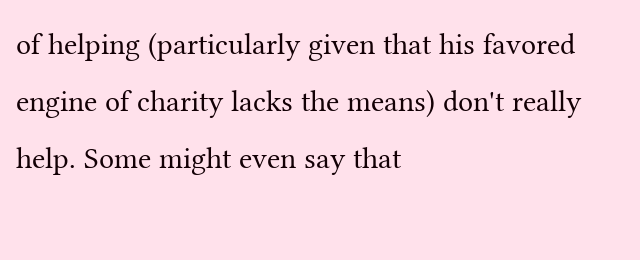of helping (particularly given that his favored engine of charity lacks the means) don't really help. Some might even say that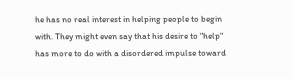he has no real interest in helping people to begin with. They might even say that his desire to "help" has more to do with a disordered impulse toward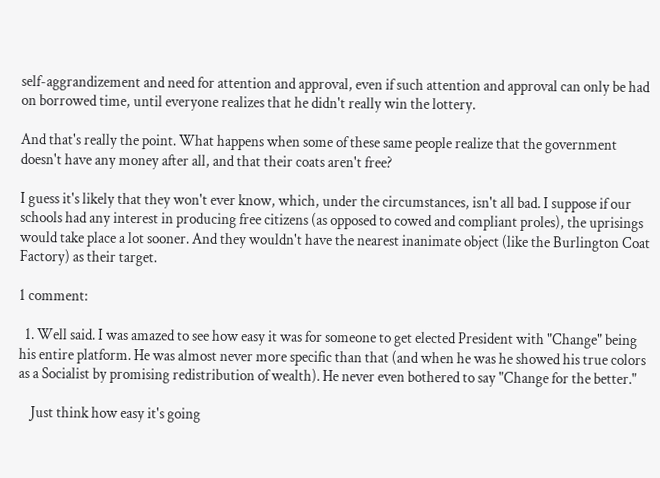self-aggrandizement and need for attention and approval, even if such attention and approval can only be had on borrowed time, until everyone realizes that he didn't really win the lottery.

And that's really the point. What happens when some of these same people realize that the government doesn't have any money after all, and that their coats aren't free?

I guess it's likely that they won't ever know, which, under the circumstances, isn't all bad. I suppose if our schools had any interest in producing free citizens (as opposed to cowed and compliant proles), the uprisings would take place a lot sooner. And they wouldn't have the nearest inanimate object (like the Burlington Coat Factory) as their target.

1 comment:

  1. Well said. I was amazed to see how easy it was for someone to get elected President with "Change" being his entire platform. He was almost never more specific than that (and when he was he showed his true colors as a Socialist by promising redistribution of wealth). He never even bothered to say "Change for the better."

    Just think how easy it's going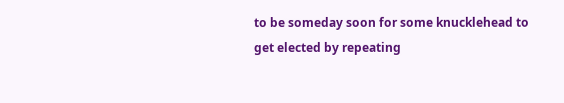to be someday soon for some knucklehead to get elected by repeating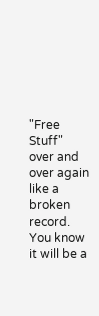"Free Stuff" over and over again like a broken record. You know it will be a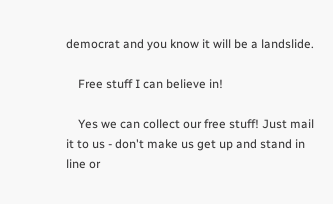democrat and you know it will be a landslide.

    Free stuff I can believe in!

    Yes we can collect our free stuff! Just mail it to us - don't make us get up and stand in line or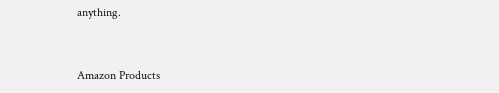anything.


Amazon Products